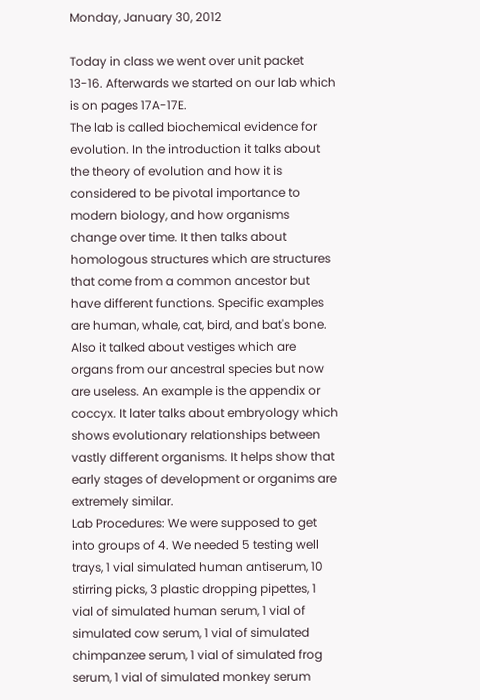Monday, January 30, 2012

Today in class we went over unit packet 13-16. Afterwards we started on our lab which is on pages 17A-17E.
The lab is called biochemical evidence for evolution. In the introduction it talks about the theory of evolution and how it is considered to be pivotal importance to modern biology, and how organisms change over time. It then talks about homologous structures which are structures that come from a common ancestor but have different functions. Specific examples are human, whale, cat, bird, and bat's bone. Also it talked about vestiges which are organs from our ancestral species but now are useless. An example is the appendix or coccyx. It later talks about embryology which shows evolutionary relationships between vastly different organisms. It helps show that early stages of development or organims are extremely similar.
Lab Procedures: We were supposed to get into groups of 4. We needed 5 testing well trays, 1 vial simulated human antiserum, 10 stirring picks, 3 plastic dropping pipettes, 1 vial of simulated human serum, 1 vial of simulated cow serum, 1 vial of simulated chimpanzee serum, 1 vial of simulated frog serum, 1 vial of simulated monkey serum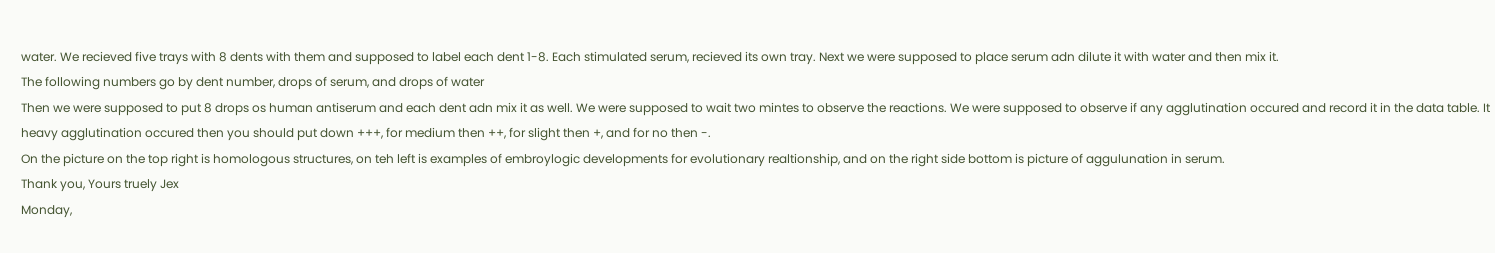water. We recieved five trays with 8 dents with them and supposed to label each dent 1-8. Each stimulated serum, recieved its own tray. Next we were supposed to place serum adn dilute it with water and then mix it.
The following numbers go by dent number, drops of serum, and drops of water
Then we were supposed to put 8 drops os human antiserum and each dent adn mix it as well. We were supposed to wait two mintes to observe the reactions. We were supposed to observe if any agglutination occured and record it in the data table. It heavy agglutination occured then you should put down +++, for medium then ++, for slight then +, and for no then -.
On the picture on the top right is homologous structures, on teh left is examples of embroylogic developments for evolutionary realtionship, and on the right side bottom is picture of aggulunation in serum.
Thank you, Yours truely Jex
Monday,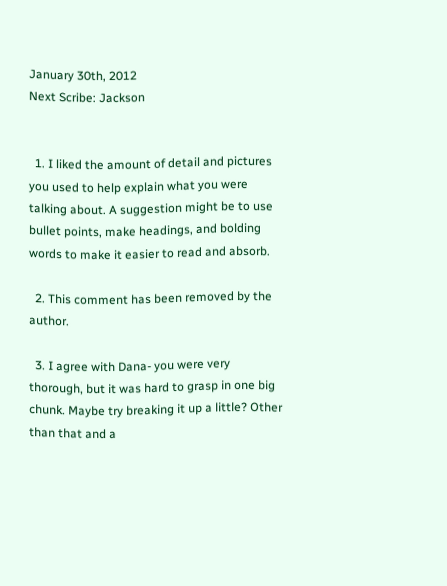January 30th, 2012
Next Scribe: Jackson


  1. I liked the amount of detail and pictures you used to help explain what you were talking about. A suggestion might be to use bullet points, make headings, and bolding words to make it easier to read and absorb.

  2. This comment has been removed by the author.

  3. I agree with Dana- you were very thorough, but it was hard to grasp in one big chunk. Maybe try breaking it up a little? Other than that and a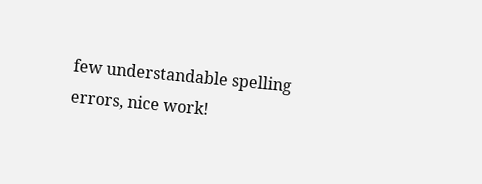few understandable spelling errors, nice work!